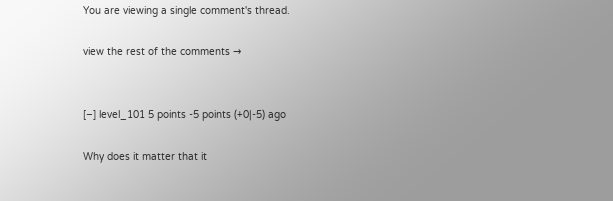You are viewing a single comment's thread.

view the rest of the comments →


[–] level_101 5 points -5 points (+0|-5) ago

Why does it matter that it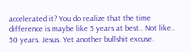accelerated it? You do realize that the time difference is maybe like 5 years at best.. Not like.. 50 years. Jesus. Yet another bullshit excuse.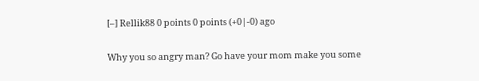[–] Rellik88 0 points 0 points (+0|-0) ago

Why you so angry man? Go have your mom make you some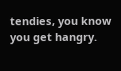tendies, you know you get hangry.